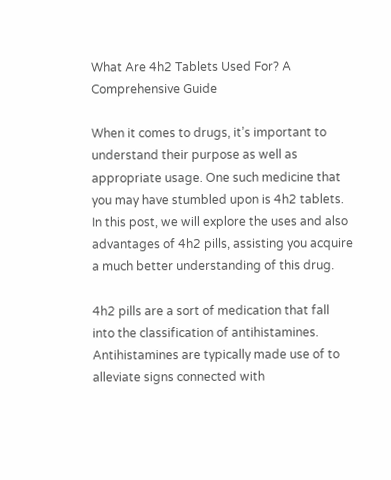What Are 4h2 Tablets Used For? A Comprehensive Guide

When it comes to drugs, it’s important to understand their purpose as well as appropriate usage. One such medicine that you may have stumbled upon is 4h2 tablets. In this post, we will explore the uses and also advantages of 4h2 pills, assisting you acquire a much better understanding of this drug.

4h2 pills are a sort of medication that fall into the classification of antihistamines. Antihistamines are typically made use of to alleviate signs connected with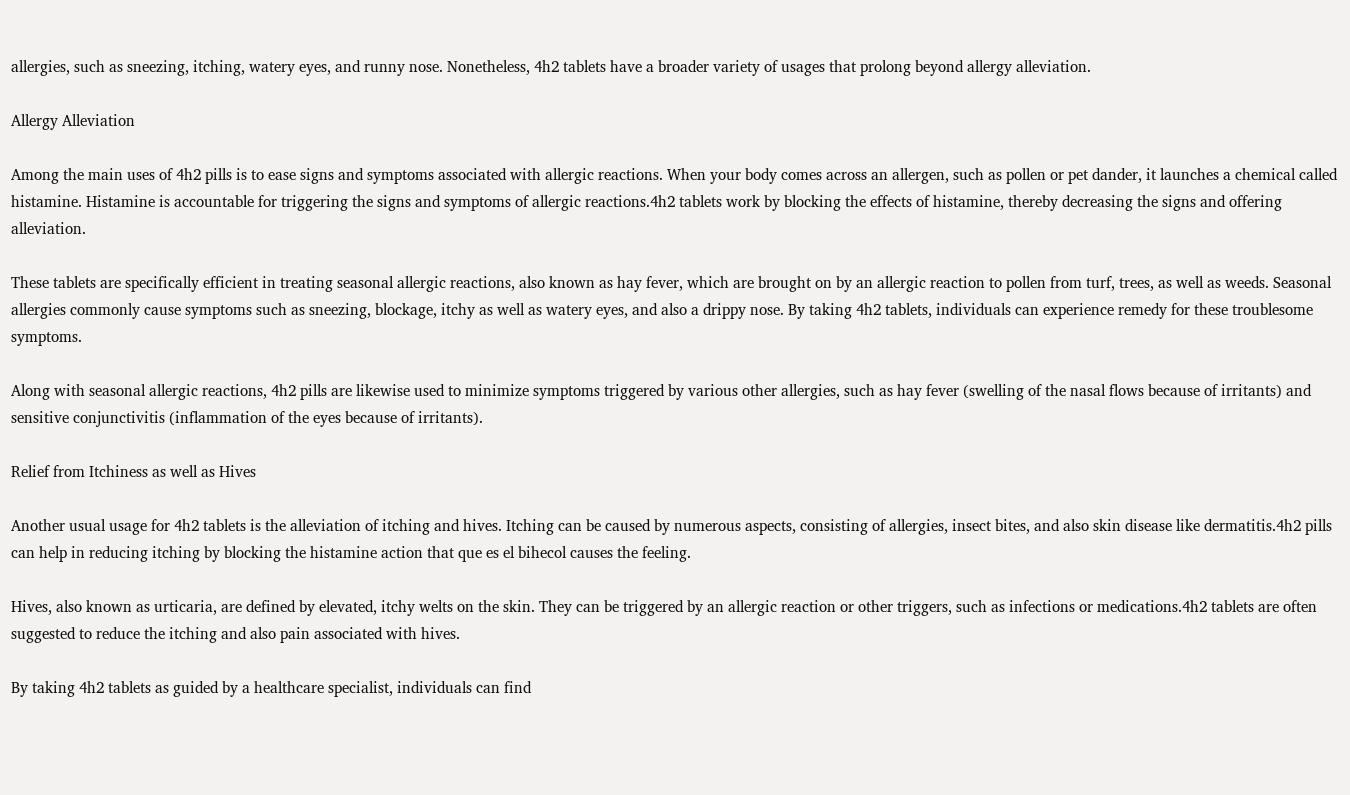allergies, such as sneezing, itching, watery eyes, and runny nose. Nonetheless, 4h2 tablets have a broader variety of usages that prolong beyond allergy alleviation.

Allergy Alleviation

Among the main uses of 4h2 pills is to ease signs and symptoms associated with allergic reactions. When your body comes across an allergen, such as pollen or pet dander, it launches a chemical called histamine. Histamine is accountable for triggering the signs and symptoms of allergic reactions.4h2 tablets work by blocking the effects of histamine, thereby decreasing the signs and offering alleviation.

These tablets are specifically efficient in treating seasonal allergic reactions, also known as hay fever, which are brought on by an allergic reaction to pollen from turf, trees, as well as weeds. Seasonal allergies commonly cause symptoms such as sneezing, blockage, itchy as well as watery eyes, and also a drippy nose. By taking 4h2 tablets, individuals can experience remedy for these troublesome symptoms.

Along with seasonal allergic reactions, 4h2 pills are likewise used to minimize symptoms triggered by various other allergies, such as hay fever (swelling of the nasal flows because of irritants) and sensitive conjunctivitis (inflammation of the eyes because of irritants).

Relief from Itchiness as well as Hives

Another usual usage for 4h2 tablets is the alleviation of itching and hives. Itching can be caused by numerous aspects, consisting of allergies, insect bites, and also skin disease like dermatitis.4h2 pills can help in reducing itching by blocking the histamine action that que es el bihecol causes the feeling.

Hives, also known as urticaria, are defined by elevated, itchy welts on the skin. They can be triggered by an allergic reaction or other triggers, such as infections or medications.4h2 tablets are often suggested to reduce the itching and also pain associated with hives.

By taking 4h2 tablets as guided by a healthcare specialist, individuals can find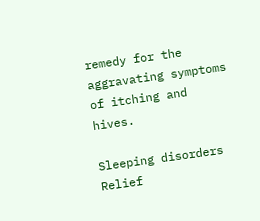remedy for the aggravating symptoms of itching and hives.

Sleeping disorders Relief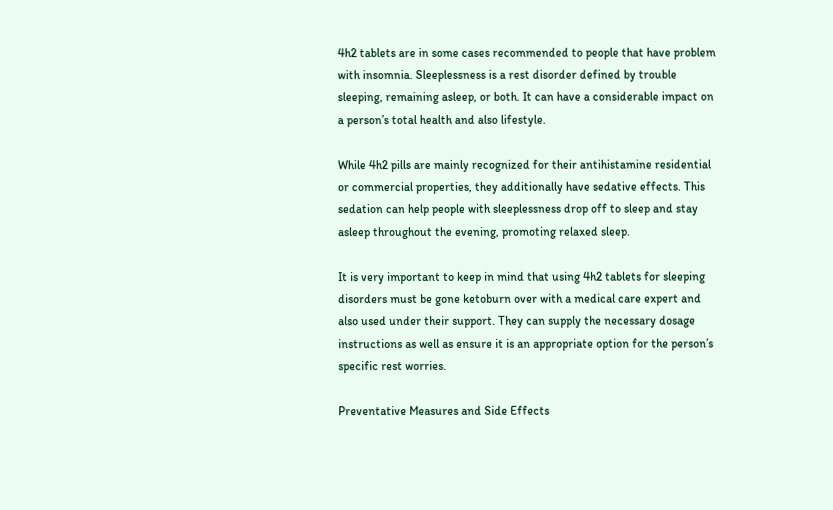4h2 tablets are in some cases recommended to people that have problem with insomnia. Sleeplessness is a rest disorder defined by trouble sleeping, remaining asleep, or both. It can have a considerable impact on a person’s total health and also lifestyle.

While 4h2 pills are mainly recognized for their antihistamine residential or commercial properties, they additionally have sedative effects. This sedation can help people with sleeplessness drop off to sleep and stay asleep throughout the evening, promoting relaxed sleep.

It is very important to keep in mind that using 4h2 tablets for sleeping disorders must be gone ketoburn over with a medical care expert and also used under their support. They can supply the necessary dosage instructions as well as ensure it is an appropriate option for the person’s specific rest worries.

Preventative Measures and Side Effects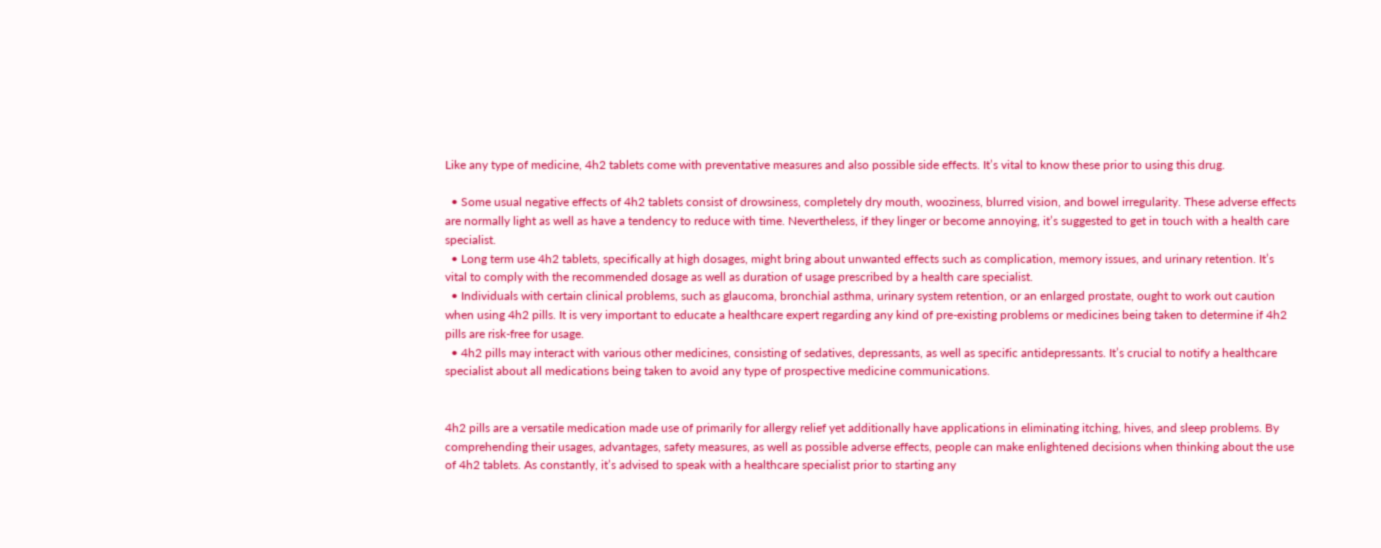Like any type of medicine, 4h2 tablets come with preventative measures and also possible side effects. It’s vital to know these prior to using this drug.

  • Some usual negative effects of 4h2 tablets consist of drowsiness, completely dry mouth, wooziness, blurred vision, and bowel irregularity. These adverse effects are normally light as well as have a tendency to reduce with time. Nevertheless, if they linger or become annoying, it’s suggested to get in touch with a health care specialist.
  • Long term use 4h2 tablets, specifically at high dosages, might bring about unwanted effects such as complication, memory issues, and urinary retention. It’s vital to comply with the recommended dosage as well as duration of usage prescribed by a health care specialist.
  • Individuals with certain clinical problems, such as glaucoma, bronchial asthma, urinary system retention, or an enlarged prostate, ought to work out caution when using 4h2 pills. It is very important to educate a healthcare expert regarding any kind of pre-existing problems or medicines being taken to determine if 4h2 pills are risk-free for usage.
  • 4h2 pills may interact with various other medicines, consisting of sedatives, depressants, as well as specific antidepressants. It’s crucial to notify a healthcare specialist about all medications being taken to avoid any type of prospective medicine communications.


4h2 pills are a versatile medication made use of primarily for allergy relief yet additionally have applications in eliminating itching, hives, and sleep problems. By comprehending their usages, advantages, safety measures, as well as possible adverse effects, people can make enlightened decisions when thinking about the use of 4h2 tablets. As constantly, it’s advised to speak with a healthcare specialist prior to starting any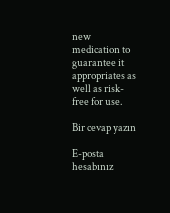new medication to guarantee it appropriates as well as risk-free for use.

Bir cevap yazın

E-posta hesabınız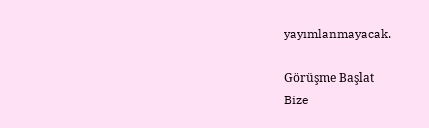yayımlanmayacak.

Görüşme Başlat
Bize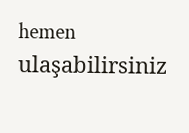hemen ulaşabilirsiniz